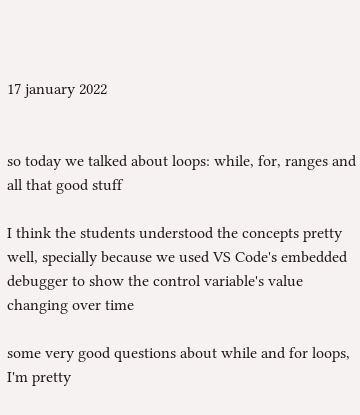17 january 2022


so today we talked about loops: while, for, ranges and all that good stuff

I think the students understood the concepts pretty well, specially because we used VS Code's embedded debugger to show the control variable's value changing over time

some very good questions about while and for loops, I'm pretty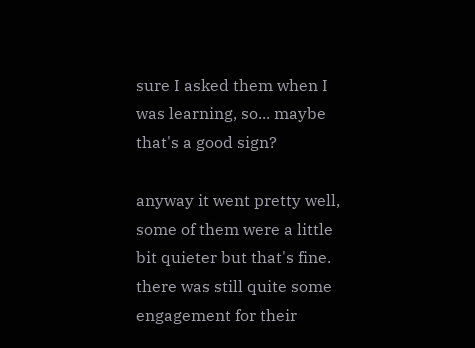sure I asked them when I was learning, so... maybe that's a good sign?

anyway it went pretty well, some of them were a little bit quieter but that's fine. there was still quite some engagement for their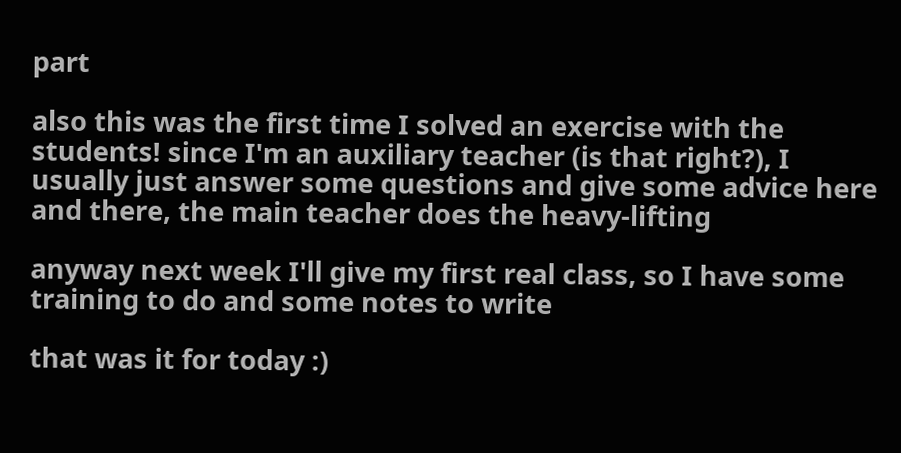part

also this was the first time I solved an exercise with the students! since I'm an auxiliary teacher (is that right?), I usually just answer some questions and give some advice here and there, the main teacher does the heavy-lifting

anyway next week I'll give my first real class, so I have some training to do and some notes to write

that was it for today :)